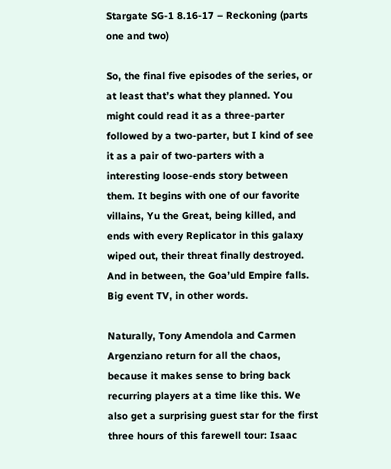Stargate SG-1 8.16-17 – Reckoning (parts one and two)

So, the final five episodes of the series, or at least that’s what they planned. You might could read it as a three-parter followed by a two-parter, but I kind of see it as a pair of two-parters with a interesting loose-ends story between them. It begins with one of our favorite villains, Yu the Great, being killed, and ends with every Replicator in this galaxy wiped out, their threat finally destroyed. And in between, the Goa’uld Empire falls. Big event TV, in other words.

Naturally, Tony Amendola and Carmen Argenziano return for all the chaos, because it makes sense to bring back recurring players at a time like this. We also get a surprising guest star for the first three hours of this farewell tour: Isaac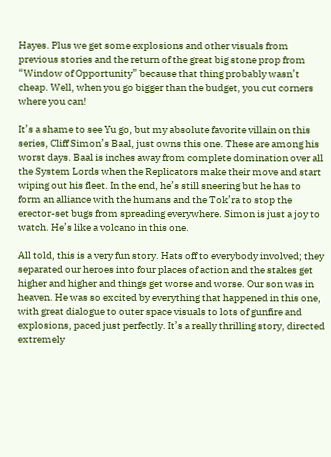Hayes. Plus we get some explosions and other visuals from previous stories and the return of the great big stone prop from “Window of Opportunity” because that thing probably wasn’t cheap. Well, when you go bigger than the budget, you cut corners where you can!

It’s a shame to see Yu go, but my absolute favorite villain on this series, Cliff Simon’s Baal, just owns this one. These are among his worst days. Baal is inches away from complete domination over all the System Lords when the Replicators make their move and start wiping out his fleet. In the end, he’s still sneering but he has to form an alliance with the humans and the Tok’ra to stop the erector-set bugs from spreading everywhere. Simon is just a joy to watch. He’s like a volcano in this one.

All told, this is a very fun story. Hats off to everybody involved; they separated our heroes into four places of action and the stakes get higher and higher and things get worse and worse. Our son was in heaven. He was so excited by everything that happened in this one, with great dialogue to outer space visuals to lots of gunfire and explosions, paced just perfectly. It’s a really thrilling story, directed extremely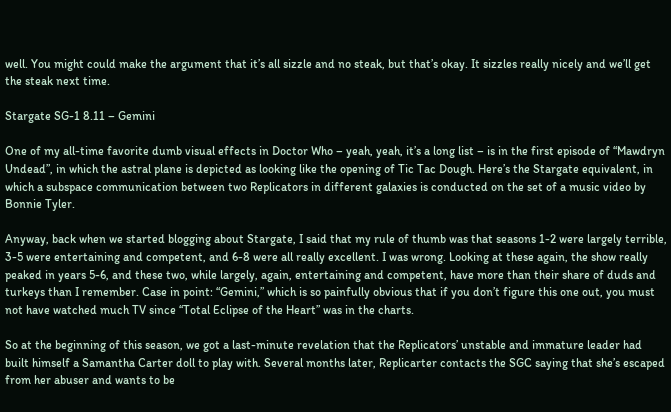well. You might could make the argument that it’s all sizzle and no steak, but that’s okay. It sizzles really nicely and we’ll get the steak next time.

Stargate SG-1 8.11 – Gemini

One of my all-time favorite dumb visual effects in Doctor Who – yeah, yeah, it’s a long list – is in the first episode of “Mawdryn Undead”, in which the astral plane is depicted as looking like the opening of Tic Tac Dough. Here’s the Stargate equivalent, in which a subspace communication between two Replicators in different galaxies is conducted on the set of a music video by Bonnie Tyler.

Anyway, back when we started blogging about Stargate, I said that my rule of thumb was that seasons 1-2 were largely terrible, 3-5 were entertaining and competent, and 6-8 were all really excellent. I was wrong. Looking at these again, the show really peaked in years 5-6, and these two, while largely, again, entertaining and competent, have more than their share of duds and turkeys than I remember. Case in point: “Gemini,” which is so painfully obvious that if you don’t figure this one out, you must not have watched much TV since “Total Eclipse of the Heart” was in the charts.

So at the beginning of this season, we got a last-minute revelation that the Replicators’ unstable and immature leader had built himself a Samantha Carter doll to play with. Several months later, Replicarter contacts the SGC saying that she’s escaped from her abuser and wants to be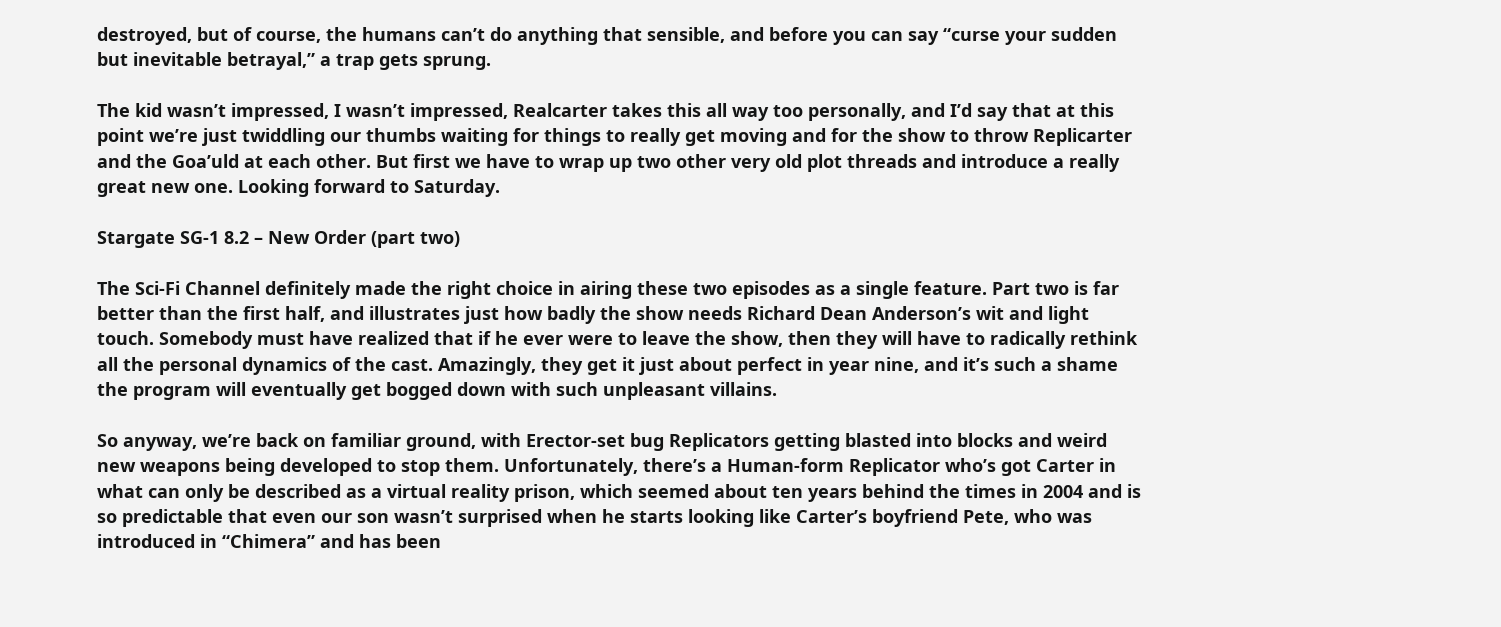destroyed, but of course, the humans can’t do anything that sensible, and before you can say “curse your sudden but inevitable betrayal,” a trap gets sprung.

The kid wasn’t impressed, I wasn’t impressed, Realcarter takes this all way too personally, and I’d say that at this point we’re just twiddling our thumbs waiting for things to really get moving and for the show to throw Replicarter and the Goa’uld at each other. But first we have to wrap up two other very old plot threads and introduce a really great new one. Looking forward to Saturday.

Stargate SG-1 8.2 – New Order (part two)

The Sci-Fi Channel definitely made the right choice in airing these two episodes as a single feature. Part two is far better than the first half, and illustrates just how badly the show needs Richard Dean Anderson’s wit and light touch. Somebody must have realized that if he ever were to leave the show, then they will have to radically rethink all the personal dynamics of the cast. Amazingly, they get it just about perfect in year nine, and it’s such a shame the program will eventually get bogged down with such unpleasant villains.

So anyway, we’re back on familiar ground, with Erector-set bug Replicators getting blasted into blocks and weird new weapons being developed to stop them. Unfortunately, there’s a Human-form Replicator who’s got Carter in what can only be described as a virtual reality prison, which seemed about ten years behind the times in 2004 and is so predictable that even our son wasn’t surprised when he starts looking like Carter’s boyfriend Pete, who was introduced in “Chimera” and has been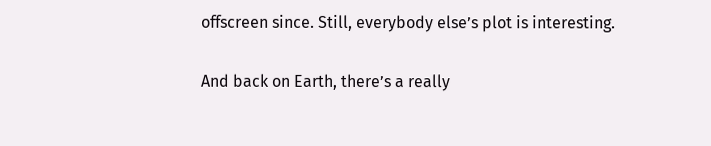offscreen since. Still, everybody else’s plot is interesting.

And back on Earth, there’s a really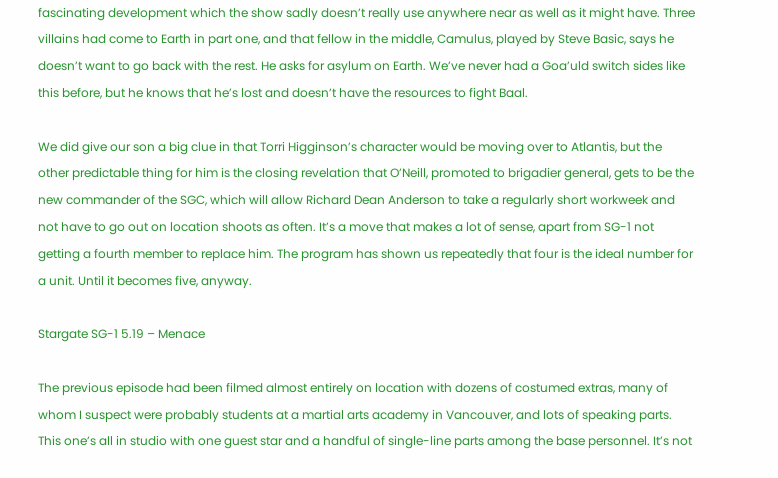fascinating development which the show sadly doesn’t really use anywhere near as well as it might have. Three villains had come to Earth in part one, and that fellow in the middle, Camulus, played by Steve Basic, says he doesn’t want to go back with the rest. He asks for asylum on Earth. We’ve never had a Goa’uld switch sides like this before, but he knows that he’s lost and doesn’t have the resources to fight Baal.

We did give our son a big clue in that Torri Higginson’s character would be moving over to Atlantis, but the other predictable thing for him is the closing revelation that O’Neill, promoted to brigadier general, gets to be the new commander of the SGC, which will allow Richard Dean Anderson to take a regularly short workweek and not have to go out on location shoots as often. It’s a move that makes a lot of sense, apart from SG-1 not getting a fourth member to replace him. The program has shown us repeatedly that four is the ideal number for a unit. Until it becomes five, anyway.

Stargate SG-1 5.19 – Menace

The previous episode had been filmed almost entirely on location with dozens of costumed extras, many of whom I suspect were probably students at a martial arts academy in Vancouver, and lots of speaking parts. This one’s all in studio with one guest star and a handful of single-line parts among the base personnel. It’s not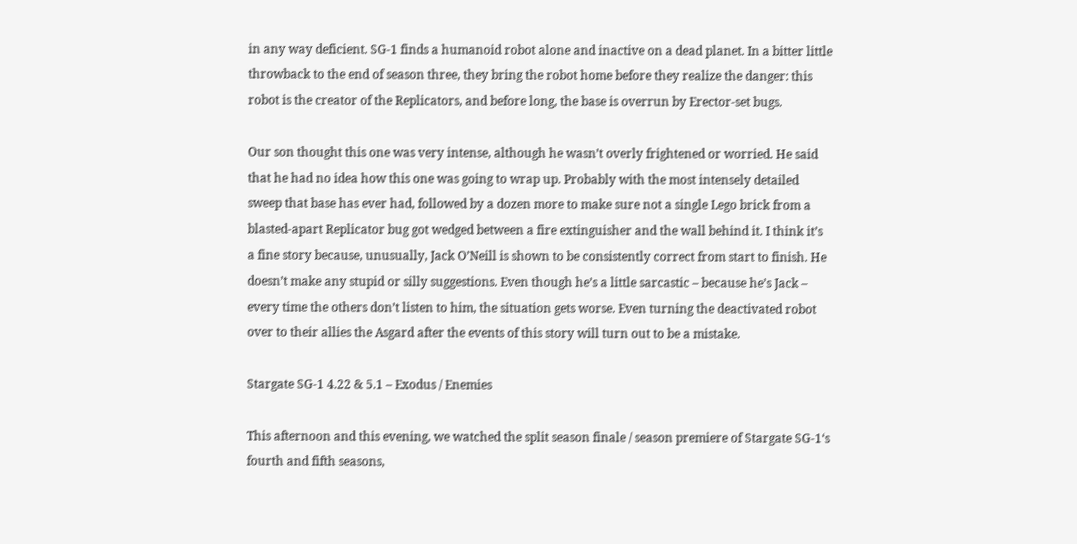in any way deficient. SG-1 finds a humanoid robot alone and inactive on a dead planet. In a bitter little throwback to the end of season three, they bring the robot home before they realize the danger: this robot is the creator of the Replicators, and before long, the base is overrun by Erector-set bugs.

Our son thought this one was very intense, although he wasn’t overly frightened or worried. He said that he had no idea how this one was going to wrap up. Probably with the most intensely detailed sweep that base has ever had, followed by a dozen more to make sure not a single Lego brick from a blasted-apart Replicator bug got wedged between a fire extinguisher and the wall behind it. I think it’s a fine story because, unusually, Jack O’Neill is shown to be consistently correct from start to finish. He doesn’t make any stupid or silly suggestions. Even though he’s a little sarcastic – because he’s Jack – every time the others don’t listen to him, the situation gets worse. Even turning the deactivated robot over to their allies the Asgard after the events of this story will turn out to be a mistake.

Stargate SG-1 4.22 & 5.1 – Exodus / Enemies

This afternoon and this evening, we watched the split season finale / season premiere of Stargate SG-1‘s fourth and fifth seasons,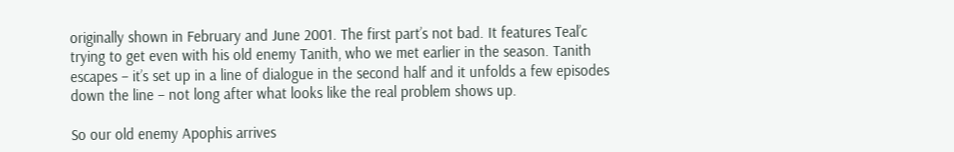originally shown in February and June 2001. The first part’s not bad. It features Teal’c trying to get even with his old enemy Tanith, who we met earlier in the season. Tanith escapes – it’s set up in a line of dialogue in the second half and it unfolds a few episodes down the line – not long after what looks like the real problem shows up.

So our old enemy Apophis arrives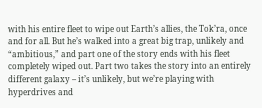with his entire fleet to wipe out Earth’s allies, the Tok’ra, once and for all. But he’s walked into a great big trap, unlikely and “ambitious,” and part one of the story ends with his fleet completely wiped out. Part two takes the story into an entirely different galaxy – it’s unlikely, but we’re playing with hyperdrives and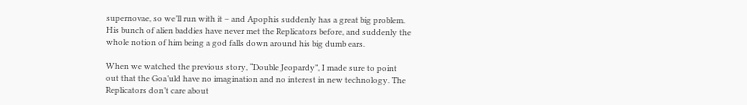supernovae, so we’ll run with it – and Apophis suddenly has a great big problem. His bunch of alien baddies have never met the Replicators before, and suddenly the whole notion of him being a god falls down around his big dumb ears.

When we watched the previous story, “Double Jeopardy”, I made sure to point out that the Goa’uld have no imagination and no interest in new technology. The Replicators don’t care about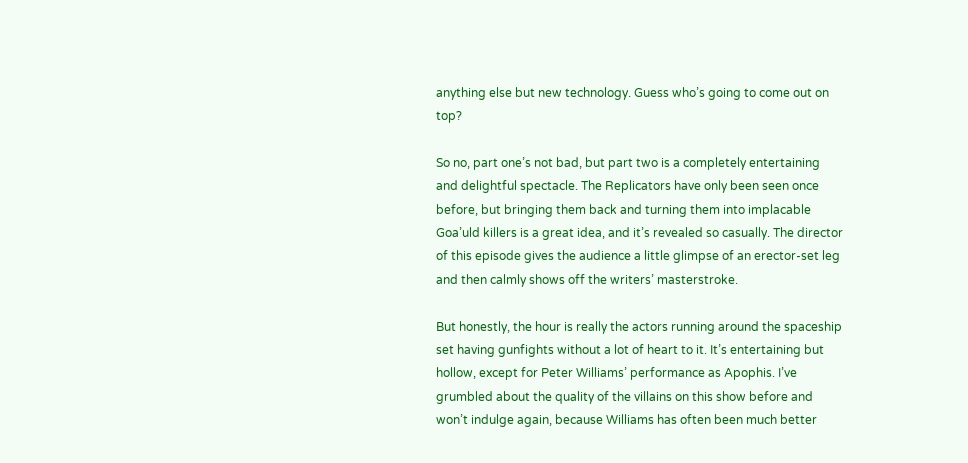anything else but new technology. Guess who’s going to come out on top?

So no, part one’s not bad, but part two is a completely entertaining and delightful spectacle. The Replicators have only been seen once before, but bringing them back and turning them into implacable Goa’uld killers is a great idea, and it’s revealed so casually. The director of this episode gives the audience a little glimpse of an erector-set leg and then calmly shows off the writers’ masterstroke.

But honestly, the hour is really the actors running around the spaceship set having gunfights without a lot of heart to it. It’s entertaining but hollow, except for Peter Williams’ performance as Apophis. I’ve grumbled about the quality of the villains on this show before and won’t indulge again, because Williams has often been much better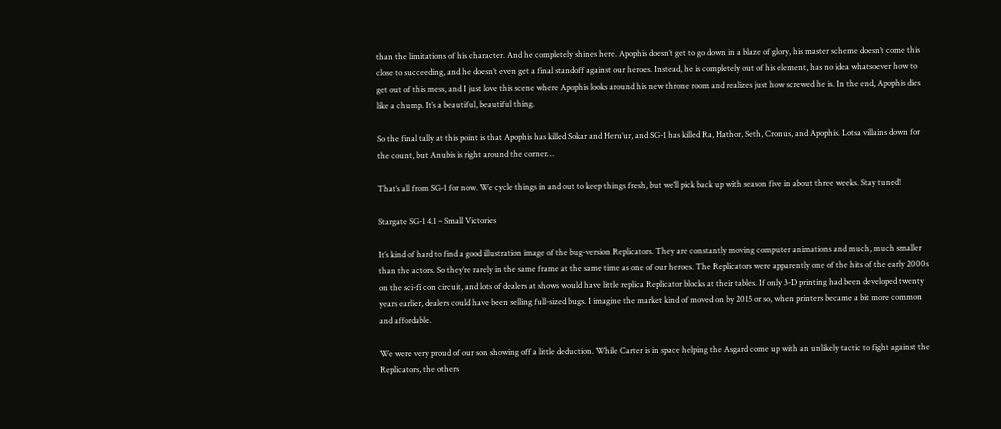than the limitations of his character. And he completely shines here. Apophis doesn’t get to go down in a blaze of glory, his master scheme doesn’t come this close to succeeding, and he doesn’t even get a final standoff against our heroes. Instead, he is completely out of his element, has no idea whatsoever how to get out of this mess, and I just love this scene where Apophis looks around his new throne room and realizes just how screwed he is. In the end, Apophis dies like a chump. It’s a beautiful, beautiful thing.

So the final tally at this point is that Apophis has killed Sokar and Heru’ur, and SG-1 has killed Ra, Hathor, Seth, Cronus, and Apophis. Lotsa villains down for the count, but Anubis is right around the corner…

That’s all from SG-1 for now. We cycle things in and out to keep things fresh, but we’ll pick back up with season five in about three weeks. Stay tuned!

Stargate SG-1 4.1 – Small Victories

It’s kind of hard to find a good illustration image of the bug-version Replicators. They are constantly moving computer animations and much, much smaller than the actors. So they’re rarely in the same frame at the same time as one of our heroes. The Replicators were apparently one of the hits of the early 2000s on the sci-fi con circuit, and lots of dealers at shows would have little replica Replicator blocks at their tables. If only 3-D printing had been developed twenty years earlier, dealers could have been selling full-sized bugs. I imagine the market kind of moved on by 2015 or so, when printers became a bit more common and affordable.

We were very proud of our son showing off a little deduction. While Carter is in space helping the Asgard come up with an unlikely tactic to fight against the Replicators, the others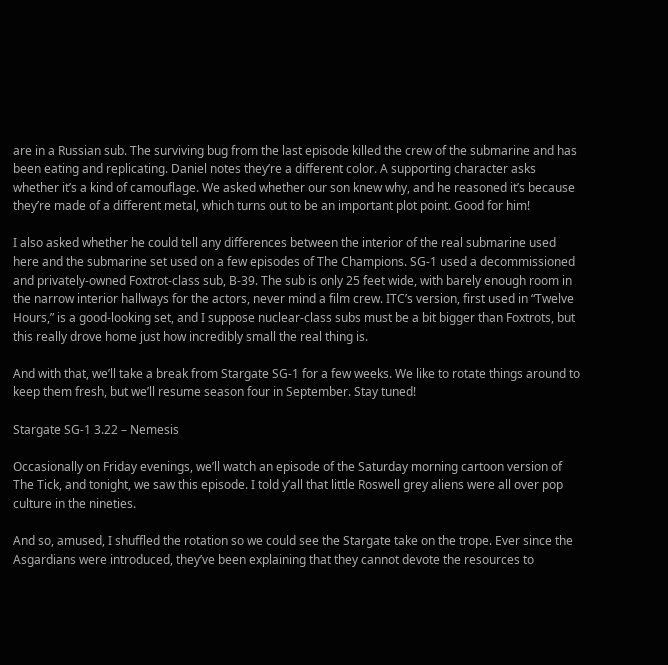are in a Russian sub. The surviving bug from the last episode killed the crew of the submarine and has been eating and replicating. Daniel notes they’re a different color. A supporting character asks whether it’s a kind of camouflage. We asked whether our son knew why, and he reasoned it’s because they’re made of a different metal, which turns out to be an important plot point. Good for him!

I also asked whether he could tell any differences between the interior of the real submarine used here and the submarine set used on a few episodes of The Champions. SG-1 used a decommissioned and privately-owned Foxtrot-class sub, B-39. The sub is only 25 feet wide, with barely enough room in the narrow interior hallways for the actors, never mind a film crew. ITC’s version, first used in “Twelve Hours,” is a good-looking set, and I suppose nuclear-class subs must be a bit bigger than Foxtrots, but this really drove home just how incredibly small the real thing is.

And with that, we’ll take a break from Stargate SG-1 for a few weeks. We like to rotate things around to keep them fresh, but we’ll resume season four in September. Stay tuned!

Stargate SG-1 3.22 – Nemesis

Occasionally on Friday evenings, we’ll watch an episode of the Saturday morning cartoon version of The Tick, and tonight, we saw this episode. I told y’all that little Roswell grey aliens were all over pop culture in the nineties.

And so, amused, I shuffled the rotation so we could see the Stargate take on the trope. Ever since the Asgardians were introduced, they’ve been explaining that they cannot devote the resources to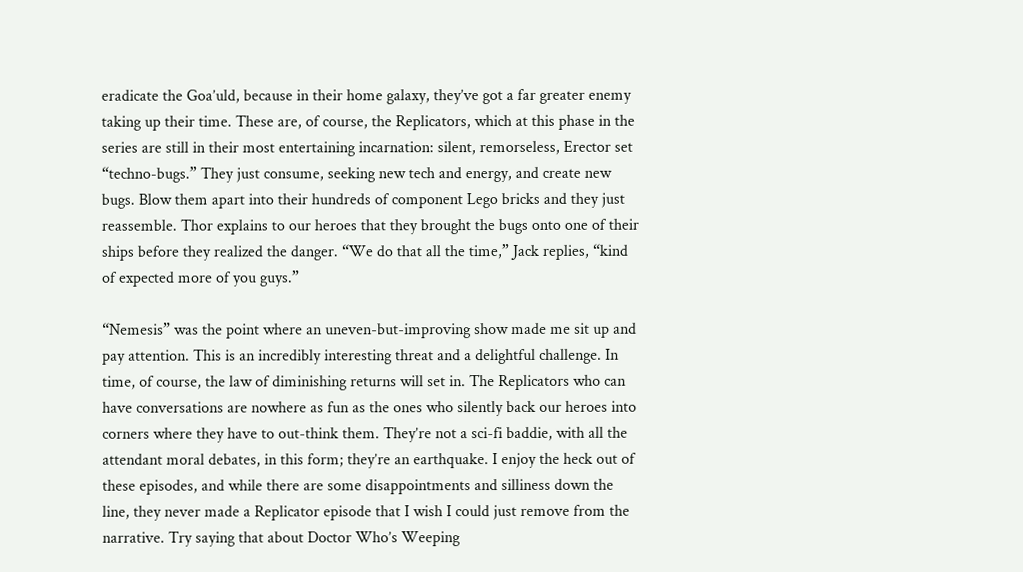eradicate the Goa’uld, because in their home galaxy, they’ve got a far greater enemy taking up their time. These are, of course, the Replicators, which at this phase in the series are still in their most entertaining incarnation: silent, remorseless, Erector set “techno-bugs.” They just consume, seeking new tech and energy, and create new bugs. Blow them apart into their hundreds of component Lego bricks and they just reassemble. Thor explains to our heroes that they brought the bugs onto one of their ships before they realized the danger. “We do that all the time,” Jack replies, “kind of expected more of you guys.”

“Nemesis” was the point where an uneven-but-improving show made me sit up and pay attention. This is an incredibly interesting threat and a delightful challenge. In time, of course, the law of diminishing returns will set in. The Replicators who can have conversations are nowhere as fun as the ones who silently back our heroes into corners where they have to out-think them. They’re not a sci-fi baddie, with all the attendant moral debates, in this form; they’re an earthquake. I enjoy the heck out of these episodes, and while there are some disappointments and silliness down the line, they never made a Replicator episode that I wish I could just remove from the narrative. Try saying that about Doctor Who’s Weeping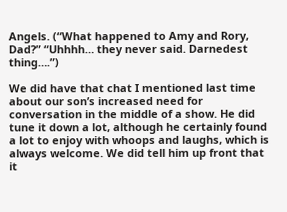Angels. (“What happened to Amy and Rory, Dad?” “Uhhhh… they never said. Darnedest thing….”)

We did have that chat I mentioned last time about our son’s increased need for conversation in the middle of a show. He did tune it down a lot, although he certainly found a lot to enjoy with whoops and laughs, which is always welcome. We did tell him up front that it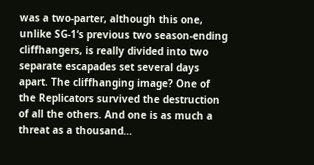was a two-parter, although this one, unlike SG-1‘s previous two season-ending cliffhangers, is really divided into two separate escapades set several days apart. The cliffhanging image? One of the Replicators survived the destruction of all the others. And one is as much a threat as a thousand…